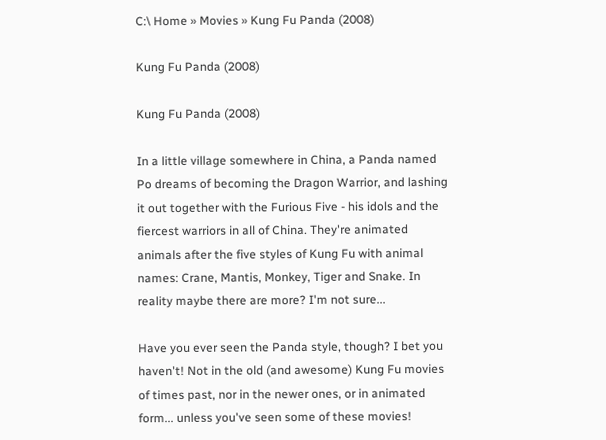C:\ Home » Movies » Kung Fu Panda (2008)

Kung Fu Panda (2008)

Kung Fu Panda (2008)

In a little village somewhere in China, a Panda named Po dreams of becoming the Dragon Warrior, and lashing it out together with the Furious Five - his idols and the fiercest warriors in all of China. They're animated animals after the five styles of Kung Fu with animal names: Crane, Mantis, Monkey, Tiger and Snake. In reality maybe there are more? I'm not sure...

Have you ever seen the Panda style, though? I bet you haven't! Not in the old (and awesome) Kung Fu movies of times past, nor in the newer ones, or in animated form... unless you've seen some of these movies!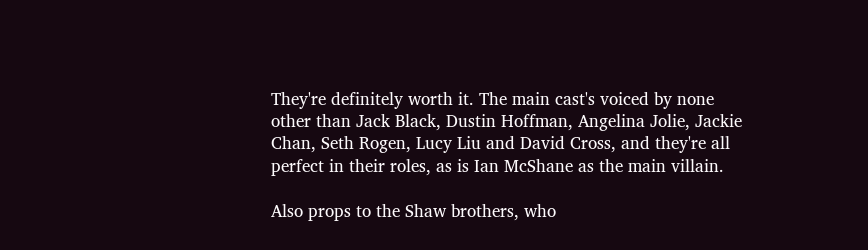They're definitely worth it. The main cast's voiced by none other than Jack Black, Dustin Hoffman, Angelina Jolie, Jackie Chan, Seth Rogen, Lucy Liu and David Cross, and they're all perfect in their roles, as is Ian McShane as the main villain.

Also props to the Shaw brothers, who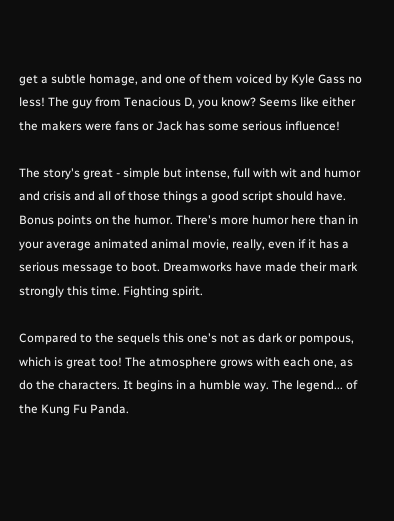get a subtle homage, and one of them voiced by Kyle Gass no less! The guy from Tenacious D, you know? Seems like either the makers were fans or Jack has some serious influence!

The story's great - simple but intense, full with wit and humor and crisis and all of those things a good script should have. Bonus points on the humor. There's more humor here than in your average animated animal movie, really, even if it has a serious message to boot. Dreamworks have made their mark strongly this time. Fighting spirit.

Compared to the sequels this one's not as dark or pompous, which is great too! The atmosphere grows with each one, as do the characters. It begins in a humble way. The legend... of the Kung Fu Panda.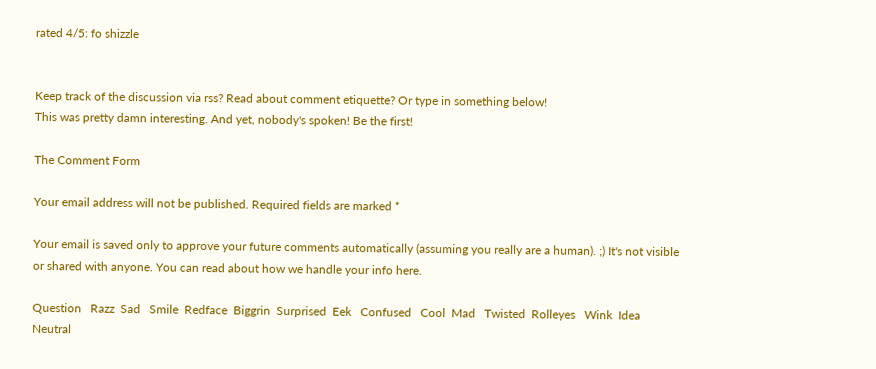rated 4/5: fo shizzle


Keep track of the discussion via rss? Read about comment etiquette? Or type in something below!
This was pretty damn interesting. And yet, nobody's spoken! Be the first!

The Comment Form

Your email address will not be published. Required fields are marked *

Your email is saved only to approve your future comments automatically (assuming you really are a human). ;) It's not visible or shared with anyone. You can read about how we handle your info here.

Question   Razz  Sad   Smile  Redface  Biggrin  Surprised  Eek   Confused   Cool  Mad   Twisted  Rolleyes   Wink  Idea  Neutral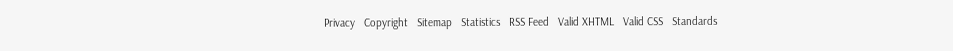Privacy   Copyright   Sitemap   Statistics   RSS Feed   Valid XHTML   Valid CSS   Standards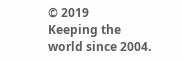© 2019
Keeping the world since 2004.